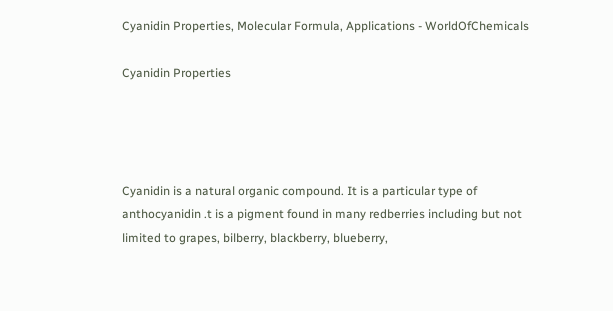Cyanidin Properties, Molecular Formula, Applications - WorldOfChemicals

Cyanidin Properties




Cyanidin is a natural organic compound. It is a particular type of anthocyanidin .t is a pigment found in many redberries including but not limited to grapes, bilberry, blackberry, blueberry,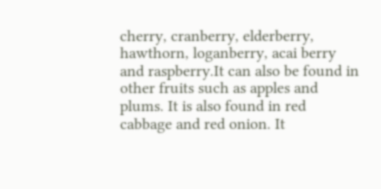cherry, cranberry, elderberry, hawthorn, loganberry, acai berry and raspberry.It can also be found in other fruits such as apples and plums. It is also found in red cabbage and red onion. It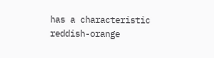has a characteristic reddish-orange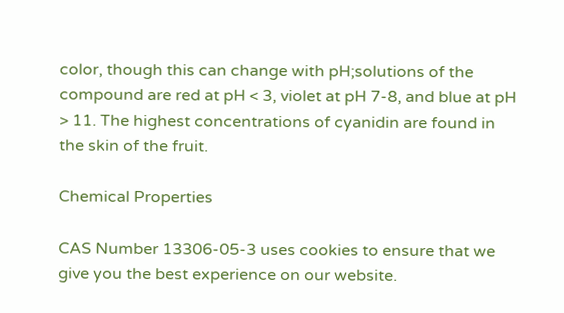color, though this can change with pH;solutions of the compound are red at pH < 3, violet at pH 7-8, and blue at pH > 11. The highest concentrations of cyanidin are found in the skin of the fruit.

Chemical Properties

CAS Number 13306-05-3 uses cookies to ensure that we give you the best experience on our website.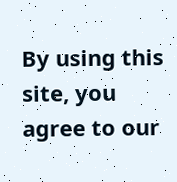By using this site, you agree to our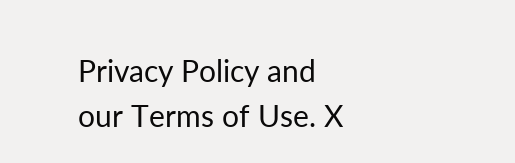Privacy Policy and our Terms of Use. X